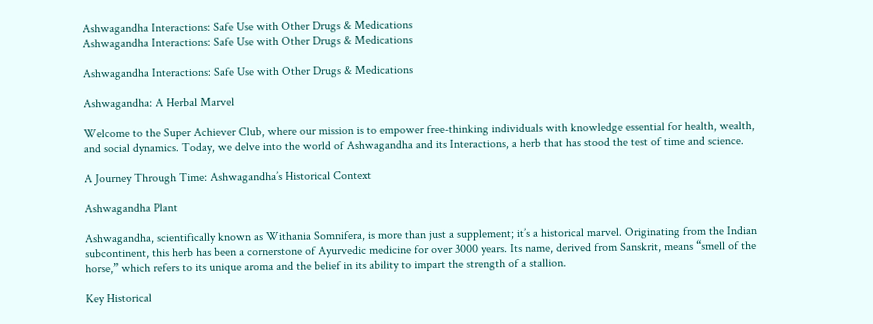Ashwagandha Interactions: Safe Use with Other Drugs & Medications
Ashwagandha Interactions: Safe Use with Other Drugs & Medications

Ashwagandha Interactions: Safe Use with Other Drugs & Medications

Ashwagandha: A Herbal Marvel

Welcome to the Super Achiever Club, where our mission is to empower free-thinking individuals with knowledge essential for health, wealth, and social dynamics. Today, we delve into the world of Ashwagandha and its Interactions, a herb that has stood the test of time and science.

A Journey Through Time: Ashwagandha’s Historical Context

Ashwagandha Plant

Ashwagandha, scientifically known as Withania Somnifera, is more than just a supplement; it’s a historical marvel. Originating from the Indian subcontinent, this herb has been a cornerstone of Ayurvedic medicine for over 3000 years. Its name, derived from Sanskrit, means “smell of the horse,” which refers to its unique aroma and the belief in its ability to impart the strength of a stallion.

Key Historical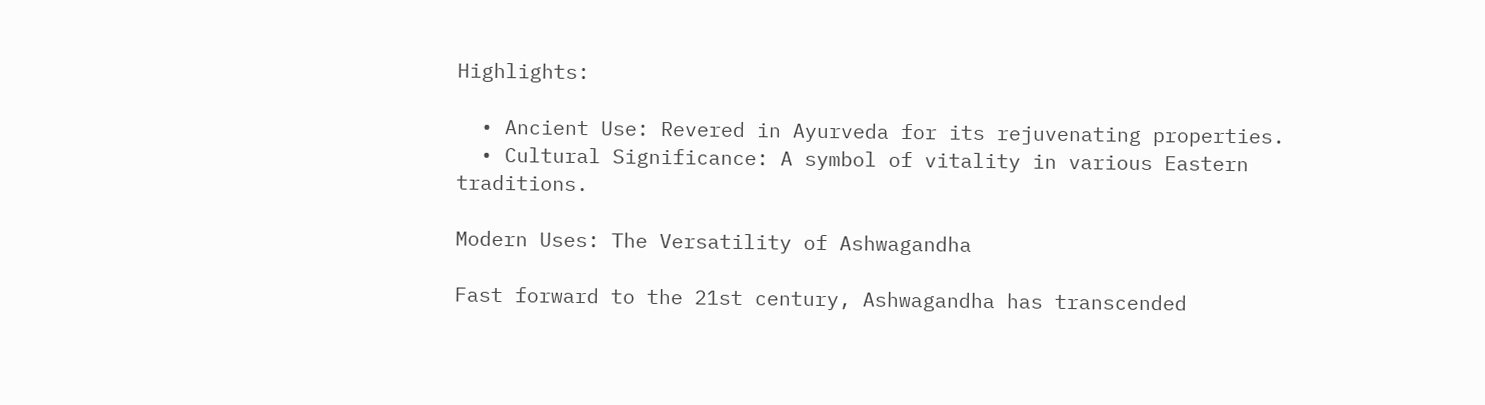Highlights:

  • Ancient Use: Revered in Ayurveda for its rejuvenating properties.
  • Cultural Significance: A symbol of vitality in various Eastern traditions.

Modern Uses: The Versatility of Ashwagandha

Fast forward to the 21st century, Ashwagandha has transcended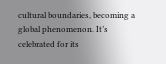cultural boundaries, becoming a global phenomenon. It’s celebrated for its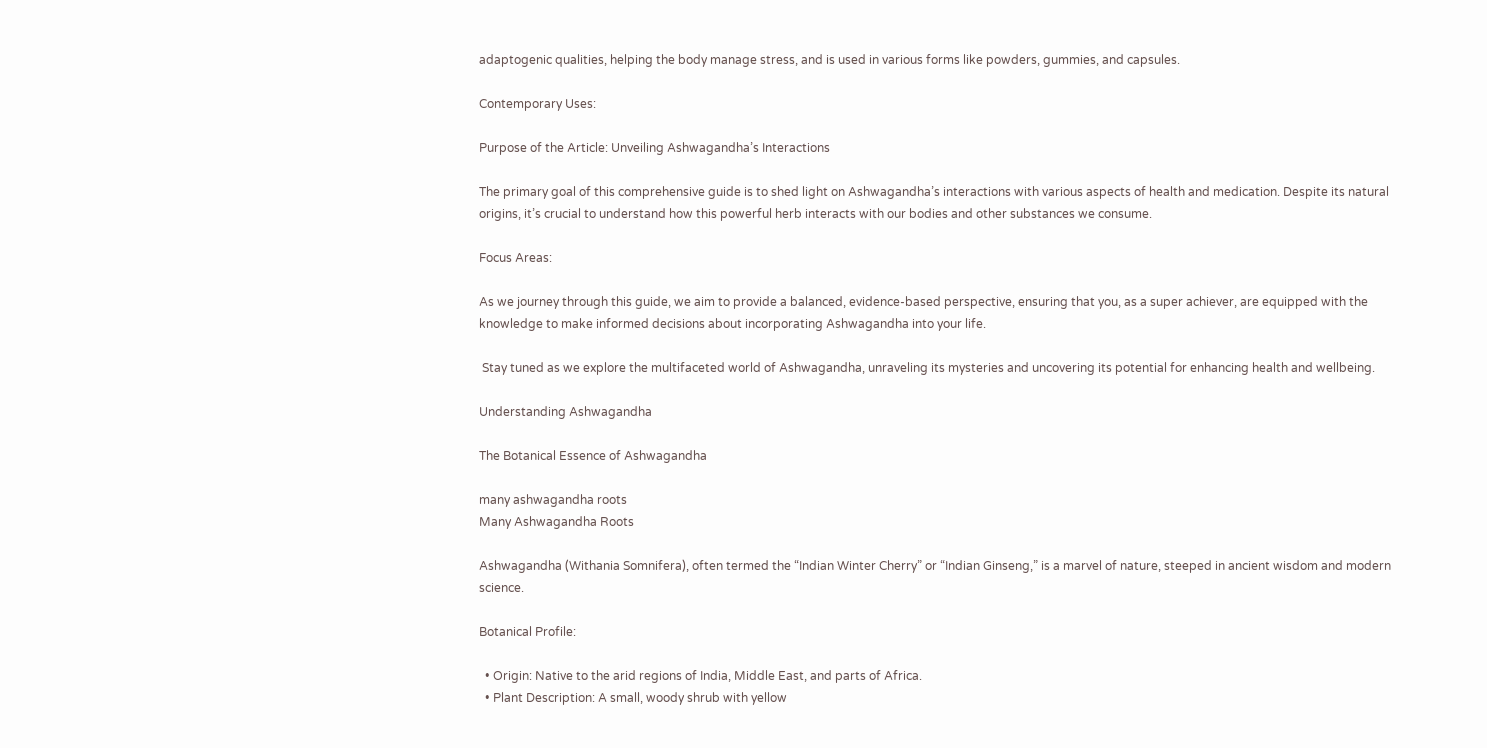adaptogenic qualities, helping the body manage stress, and is used in various forms like powders, gummies, and capsules.

Contemporary Uses:

Purpose of the Article: Unveiling Ashwagandha’s Interactions

The primary goal of this comprehensive guide is to shed light on Ashwagandha’s interactions with various aspects of health and medication. Despite its natural origins, it’s crucial to understand how this powerful herb interacts with our bodies and other substances we consume.

Focus Areas:

As we journey through this guide, we aim to provide a balanced, evidence-based perspective, ensuring that you, as a super achiever, are equipped with the knowledge to make informed decisions about incorporating Ashwagandha into your life.

 Stay tuned as we explore the multifaceted world of Ashwagandha, unraveling its mysteries and uncovering its potential for enhancing health and wellbeing.

Understanding Ashwagandha

The Botanical Essence of Ashwagandha

many ashwagandha roots
Many Ashwagandha Roots

Ashwagandha (Withania Somnifera), often termed the “Indian Winter Cherry” or “Indian Ginseng,” is a marvel of nature, steeped in ancient wisdom and modern science.

Botanical Profile:

  • Origin: Native to the arid regions of India, Middle East, and parts of Africa.
  • Plant Description: A small, woody shrub with yellow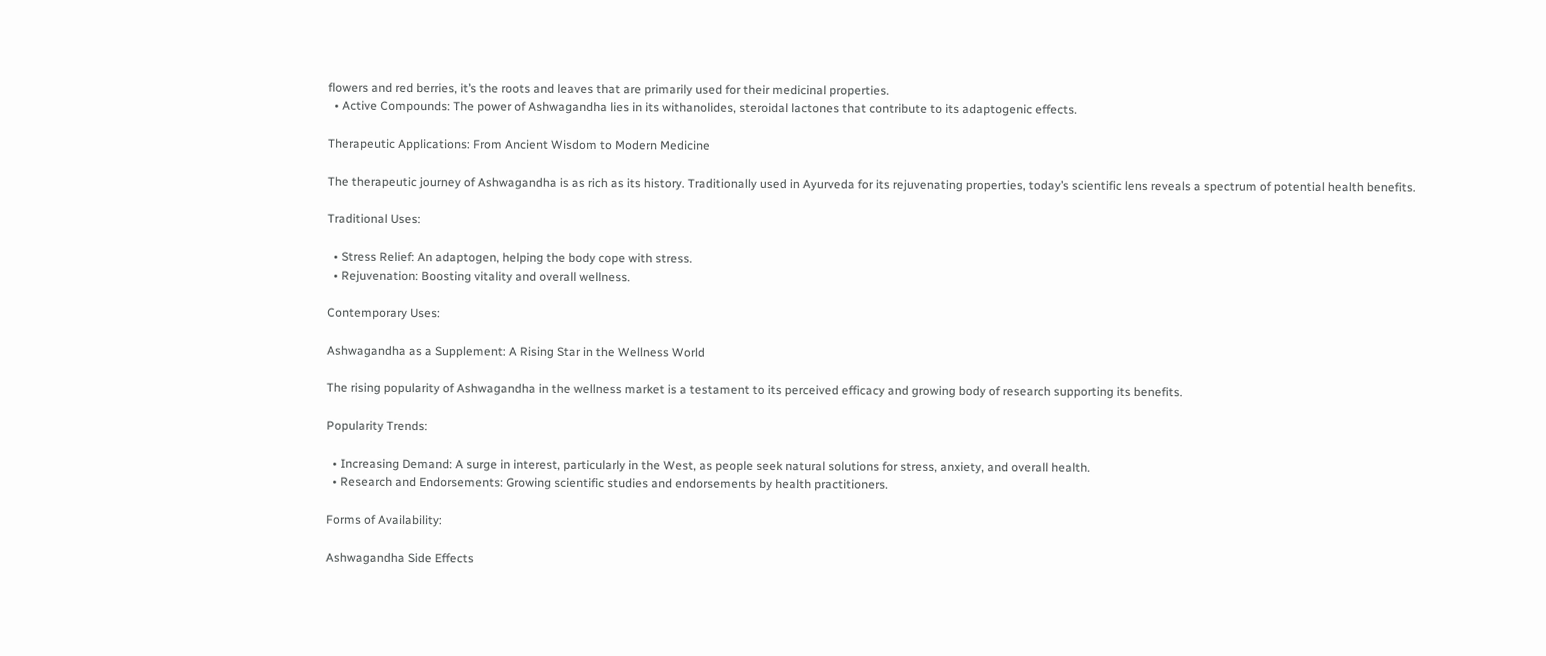flowers and red berries, it’s the roots and leaves that are primarily used for their medicinal properties.
  • Active Compounds: The power of Ashwagandha lies in its withanolides, steroidal lactones that contribute to its adaptogenic effects.

Therapeutic Applications: From Ancient Wisdom to Modern Medicine

The therapeutic journey of Ashwagandha is as rich as its history. Traditionally used in Ayurveda for its rejuvenating properties, today’s scientific lens reveals a spectrum of potential health benefits.

Traditional Uses:

  • Stress Relief: An adaptogen, helping the body cope with stress.
  • Rejuvenation: Boosting vitality and overall wellness.

Contemporary Uses:

Ashwagandha as a Supplement: A Rising Star in the Wellness World

The rising popularity of Ashwagandha in the wellness market is a testament to its perceived efficacy and growing body of research supporting its benefits.

Popularity Trends:

  • Increasing Demand: A surge in interest, particularly in the West, as people seek natural solutions for stress, anxiety, and overall health.
  • Research and Endorsements: Growing scientific studies and endorsements by health practitioners.

Forms of Availability:

Ashwagandha Side Effects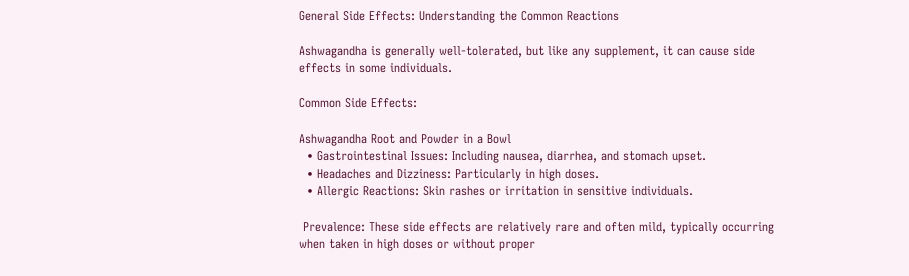General Side Effects: Understanding the Common Reactions

Ashwagandha is generally well-tolerated, but like any supplement, it can cause side effects in some individuals.

Common Side Effects:

Ashwagandha Root and Powder in a Bowl
  • Gastrointestinal Issues: Including nausea, diarrhea, and stomach upset.
  • Headaches and Dizziness: Particularly in high doses.
  • Allergic Reactions: Skin rashes or irritation in sensitive individuals.

 Prevalence: These side effects are relatively rare and often mild, typically occurring when taken in high doses or without proper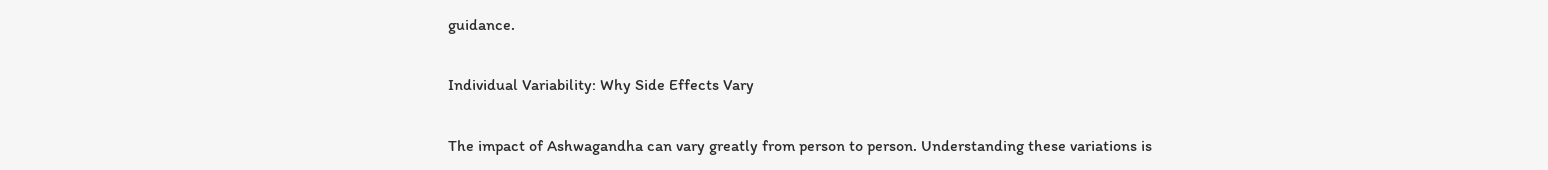guidance.

Individual Variability: Why Side Effects Vary

The impact of Ashwagandha can vary greatly from person to person. Understanding these variations is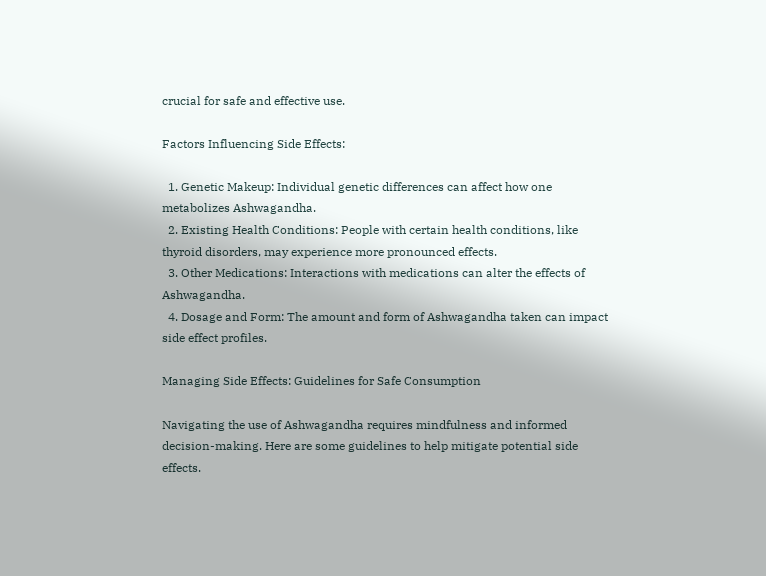crucial for safe and effective use.

Factors Influencing Side Effects:

  1. Genetic Makeup: Individual genetic differences can affect how one metabolizes Ashwagandha.
  2. Existing Health Conditions: People with certain health conditions, like thyroid disorders, may experience more pronounced effects.
  3. Other Medications: Interactions with medications can alter the effects of Ashwagandha.
  4. Dosage and Form: The amount and form of Ashwagandha taken can impact side effect profiles.

Managing Side Effects: Guidelines for Safe Consumption

Navigating the use of Ashwagandha requires mindfulness and informed decision-making. Here are some guidelines to help mitigate potential side effects.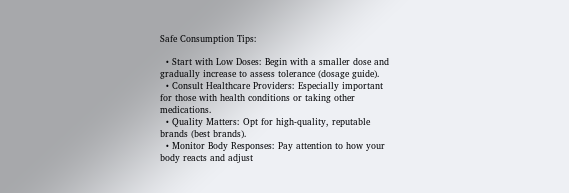Safe Consumption Tips:

  • Start with Low Doses: Begin with a smaller dose and gradually increase to assess tolerance (dosage guide).
  • Consult Healthcare Providers: Especially important for those with health conditions or taking other medications.
  • Quality Matters: Opt for high-quality, reputable brands (best brands).
  • Monitor Body Responses: Pay attention to how your body reacts and adjust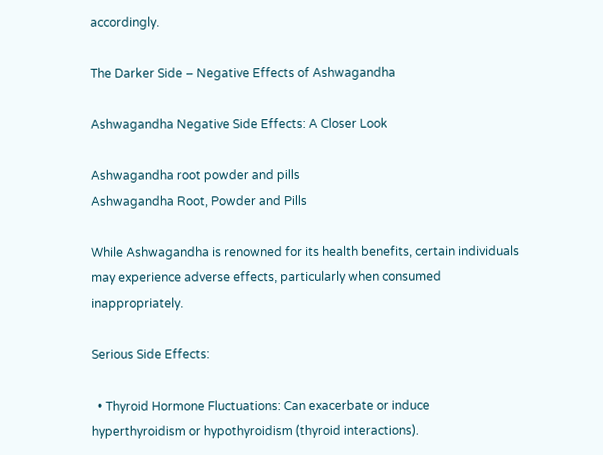accordingly.

The Darker Side – Negative Effects of Ashwagandha

Ashwagandha Negative Side Effects: A Closer Look

Ashwagandha root powder and pills
Ashwagandha Root, Powder and Pills

While Ashwagandha is renowned for its health benefits, certain individuals may experience adverse effects, particularly when consumed inappropriately.

Serious Side Effects:

  • Thyroid Hormone Fluctuations: Can exacerbate or induce hyperthyroidism or hypothyroidism (thyroid interactions).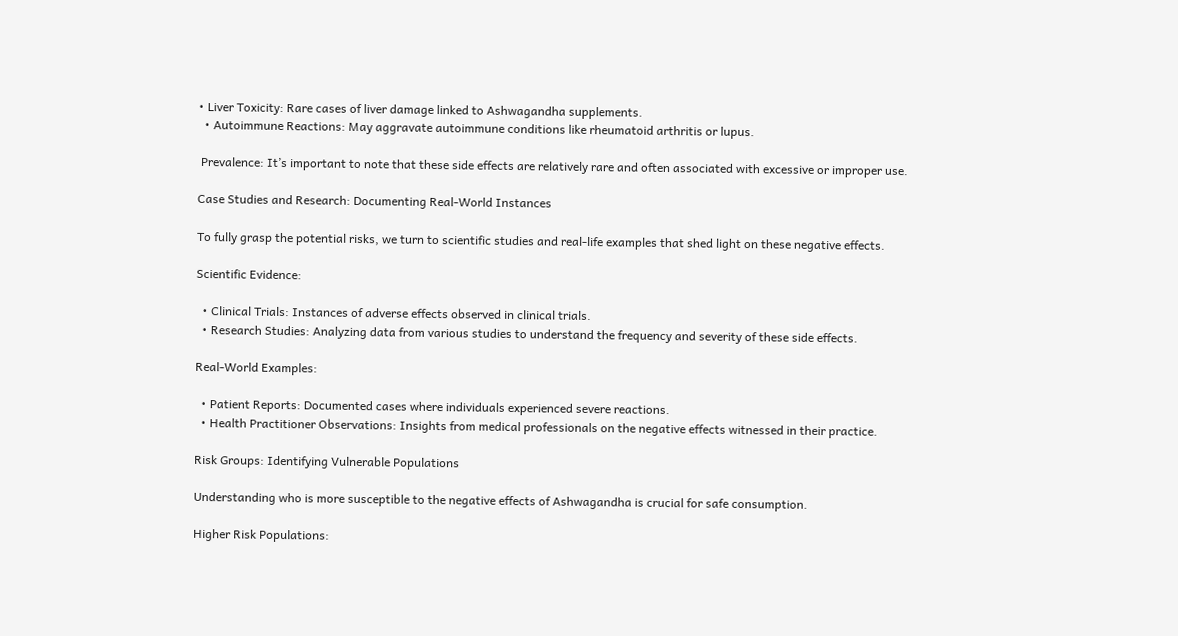• Liver Toxicity: Rare cases of liver damage linked to Ashwagandha supplements.
  • Autoimmune Reactions: May aggravate autoimmune conditions like rheumatoid arthritis or lupus.

 Prevalence: It’s important to note that these side effects are relatively rare and often associated with excessive or improper use.

Case Studies and Research: Documenting Real-World Instances

To fully grasp the potential risks, we turn to scientific studies and real-life examples that shed light on these negative effects.

Scientific Evidence:

  • Clinical Trials: Instances of adverse effects observed in clinical trials.
  • Research Studies: Analyzing data from various studies to understand the frequency and severity of these side effects.

Real-World Examples:

  • Patient Reports: Documented cases where individuals experienced severe reactions.
  • Health Practitioner Observations: Insights from medical professionals on the negative effects witnessed in their practice.

Risk Groups: Identifying Vulnerable Populations

Understanding who is more susceptible to the negative effects of Ashwagandha is crucial for safe consumption.

Higher Risk Populations: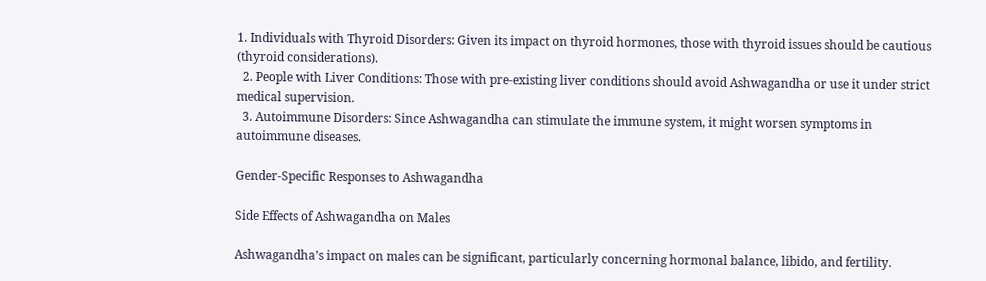1. Individuals with Thyroid Disorders: Given its impact on thyroid hormones, those with thyroid issues should be cautious (thyroid considerations).
  2. People with Liver Conditions: Those with pre-existing liver conditions should avoid Ashwagandha or use it under strict medical supervision.
  3. Autoimmune Disorders: Since Ashwagandha can stimulate the immune system, it might worsen symptoms in autoimmune diseases.

Gender-Specific Responses to Ashwagandha

Side Effects of Ashwagandha on Males

Ashwagandha’s impact on males can be significant, particularly concerning hormonal balance, libido, and fertility.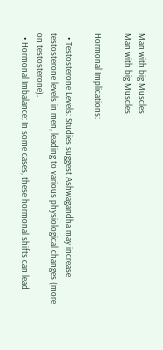Man with big Muscles
Man with big Muscles

Hormonal Implications:

  • Testosterone Levels: Studies suggest Ashwagandha may increase testosterone levels in men, leading to various physiological changes (more on testosterone).
  • Hormonal Imbalance: In some cases, these hormonal shifts can lead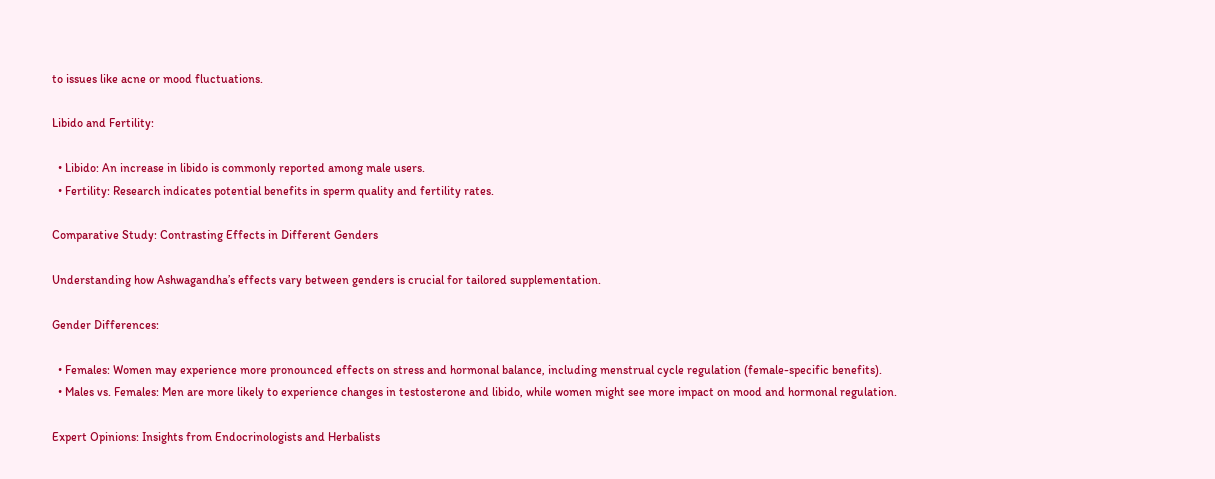to issues like acne or mood fluctuations.

Libido and Fertility:

  • Libido: An increase in libido is commonly reported among male users.
  • Fertility: Research indicates potential benefits in sperm quality and fertility rates.

Comparative Study: Contrasting Effects in Different Genders

Understanding how Ashwagandha’s effects vary between genders is crucial for tailored supplementation.

Gender Differences:

  • Females: Women may experience more pronounced effects on stress and hormonal balance, including menstrual cycle regulation (female-specific benefits).
  • Males vs. Females: Men are more likely to experience changes in testosterone and libido, while women might see more impact on mood and hormonal regulation.

Expert Opinions: Insights from Endocrinologists and Herbalists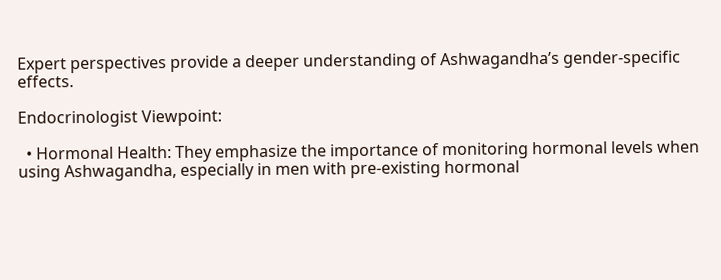Expert perspectives provide a deeper understanding of Ashwagandha’s gender-specific effects.

Endocrinologist Viewpoint:

  • Hormonal Health: They emphasize the importance of monitoring hormonal levels when using Ashwagandha, especially in men with pre-existing hormonal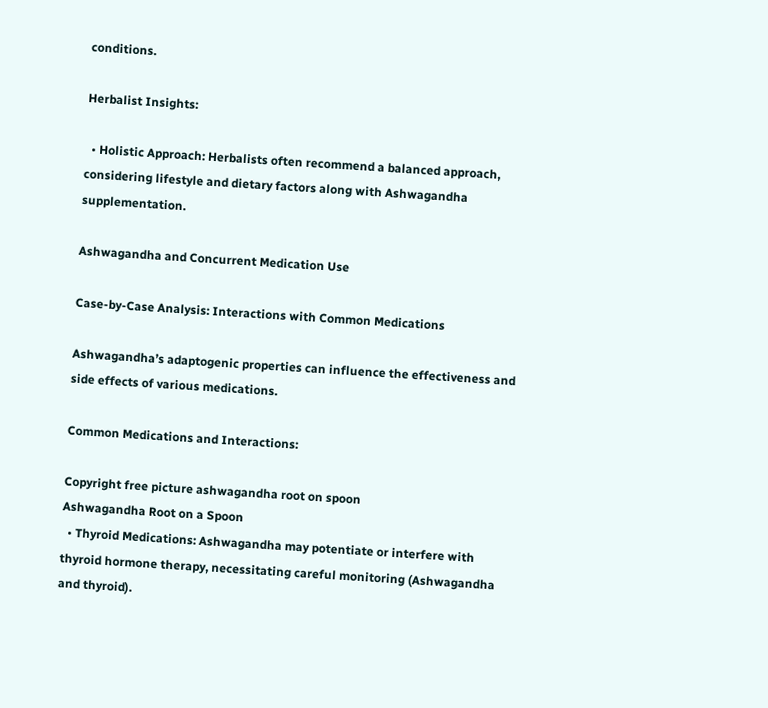conditions.

Herbalist Insights:

  • Holistic Approach: Herbalists often recommend a balanced approach, considering lifestyle and dietary factors along with Ashwagandha supplementation.

Ashwagandha and Concurrent Medication Use

Case-by-Case Analysis: Interactions with Common Medications

Ashwagandha’s adaptogenic properties can influence the effectiveness and side effects of various medications.

Common Medications and Interactions:

Copyright free picture ashwagandha root on spoon
Ashwagandha Root on a Spoon
  • Thyroid Medications: Ashwagandha may potentiate or interfere with thyroid hormone therapy, necessitating careful monitoring (Ashwagandha and thyroid).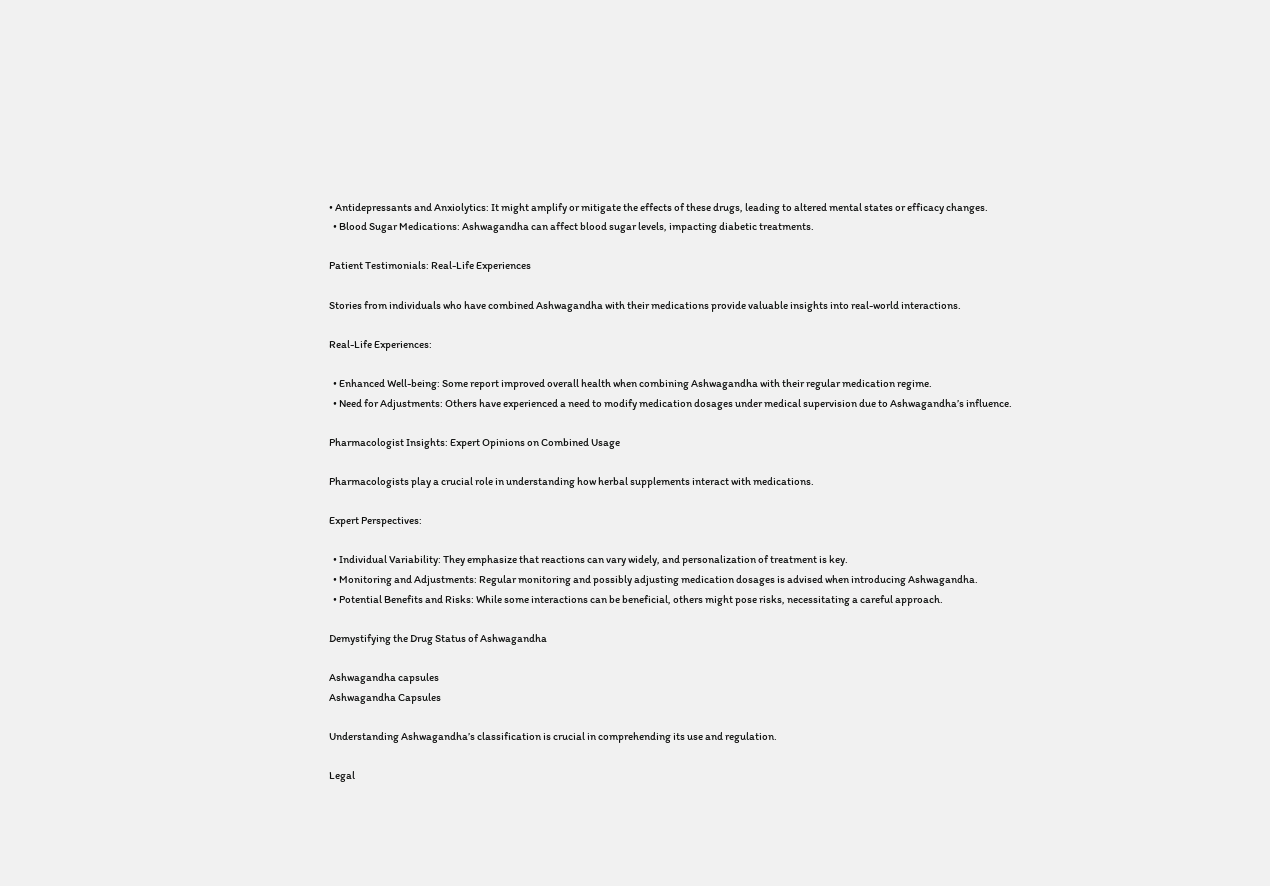• Antidepressants and Anxiolytics: It might amplify or mitigate the effects of these drugs, leading to altered mental states or efficacy changes.
  • Blood Sugar Medications: Ashwagandha can affect blood sugar levels, impacting diabetic treatments.

Patient Testimonials: Real-Life Experiences

Stories from individuals who have combined Ashwagandha with their medications provide valuable insights into real-world interactions.

Real-Life Experiences:

  • Enhanced Well-being: Some report improved overall health when combining Ashwagandha with their regular medication regime.
  • Need for Adjustments: Others have experienced a need to modify medication dosages under medical supervision due to Ashwagandha’s influence.

Pharmacologist Insights: Expert Opinions on Combined Usage

Pharmacologists play a crucial role in understanding how herbal supplements interact with medications.

Expert Perspectives:

  • Individual Variability: They emphasize that reactions can vary widely, and personalization of treatment is key.
  • Monitoring and Adjustments: Regular monitoring and possibly adjusting medication dosages is advised when introducing Ashwagandha.
  • Potential Benefits and Risks: While some interactions can be beneficial, others might pose risks, necessitating a careful approach.

Demystifying the Drug Status of Ashwagandha

Ashwagandha capsules
Ashwagandha Capsules

Understanding Ashwagandha’s classification is crucial in comprehending its use and regulation.

Legal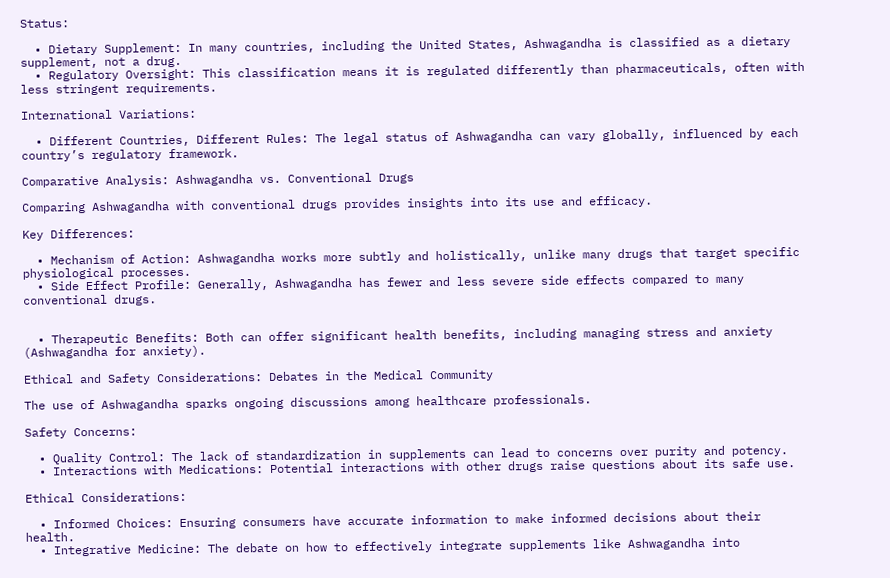Status:

  • Dietary Supplement: In many countries, including the United States, Ashwagandha is classified as a dietary supplement, not a drug.
  • Regulatory Oversight: This classification means it is regulated differently than pharmaceuticals, often with less stringent requirements.

International Variations:

  • Different Countries, Different Rules: The legal status of Ashwagandha can vary globally, influenced by each country’s regulatory framework.

Comparative Analysis: Ashwagandha vs. Conventional Drugs

Comparing Ashwagandha with conventional drugs provides insights into its use and efficacy.

Key Differences:

  • Mechanism of Action: Ashwagandha works more subtly and holistically, unlike many drugs that target specific physiological processes.
  • Side Effect Profile: Generally, Ashwagandha has fewer and less severe side effects compared to many conventional drugs.


  • Therapeutic Benefits: Both can offer significant health benefits, including managing stress and anxiety (Ashwagandha for anxiety).

Ethical and Safety Considerations: Debates in the Medical Community

The use of Ashwagandha sparks ongoing discussions among healthcare professionals.

Safety Concerns:

  • Quality Control: The lack of standardization in supplements can lead to concerns over purity and potency.
  • Interactions with Medications: Potential interactions with other drugs raise questions about its safe use.

Ethical Considerations:

  • Informed Choices: Ensuring consumers have accurate information to make informed decisions about their health.
  • Integrative Medicine: The debate on how to effectively integrate supplements like Ashwagandha into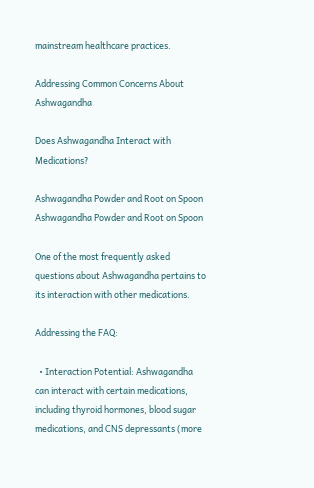mainstream healthcare practices.

Addressing Common Concerns About Ashwagandha

Does Ashwagandha Interact with Medications?

Ashwagandha Powder and Root on Spoon
Ashwagandha Powder and Root on Spoon

One of the most frequently asked questions about Ashwagandha pertains to its interaction with other medications.

Addressing the FAQ:

  • Interaction Potential: Ashwagandha can interact with certain medications, including thyroid hormones, blood sugar medications, and CNS depressants (more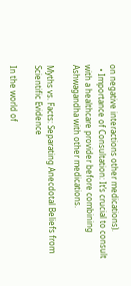on negative interactions other medications).
  • Importance of Consultation: It’s crucial to consult with a healthcare provider before combining Ashwagandha with other medications.

Myths vs. Facts: Separating Anecdotal Beliefs from Scientific Evidence

In the world of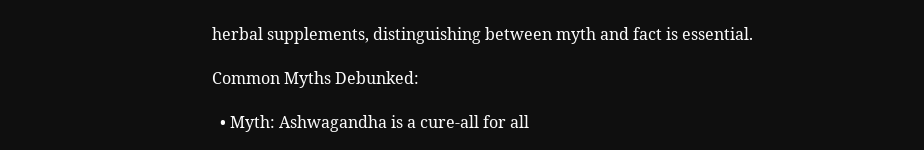herbal supplements, distinguishing between myth and fact is essential.

Common Myths Debunked:

  • Myth: Ashwagandha is a cure-all for all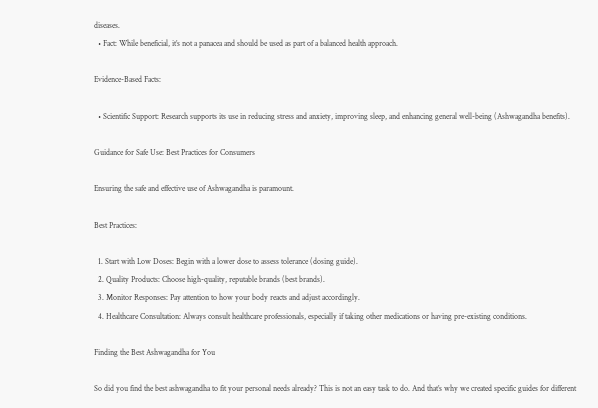diseases.
  • Fact: While beneficial, it’s not a panacea and should be used as part of a balanced health approach.

Evidence-Based Facts:

  • Scientific Support: Research supports its use in reducing stress and anxiety, improving sleep, and enhancing general well-being (Ashwagandha benefits).

Guidance for Safe Use: Best Practices for Consumers

Ensuring the safe and effective use of Ashwagandha is paramount.

Best Practices:

  1. Start with Low Doses: Begin with a lower dose to assess tolerance (dosing guide).
  2. Quality Products: Choose high-quality, reputable brands (best brands).
  3. Monitor Responses: Pay attention to how your body reacts and adjust accordingly.
  4. Healthcare Consultation: Always consult healthcare professionals, especially if taking other medications or having pre-existing conditions.

Finding the Best Ashwagandha for You

So did you find the best ashwagandha to fit your personal needs already? This is not an easy task to do. And that’s why we created specific guides for different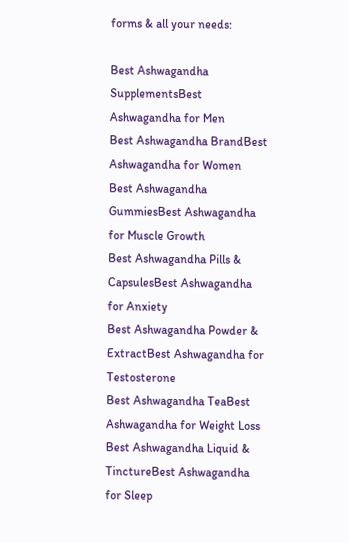forms & all your needs:

Best Ashwagandha SupplementsBest Ashwagandha for Men
Best Ashwagandha BrandBest Ashwagandha for Women
Best Ashwagandha GummiesBest Ashwagandha for Muscle Growth
Best Ashwagandha Pills & CapsulesBest Ashwagandha for Anxiety
Best Ashwagandha Powder & ExtractBest Ashwagandha for Testosterone
Best Ashwagandha TeaBest Ashwagandha for Weight Loss
Best Ashwagandha Liquid & TinctureBest Ashwagandha for Sleep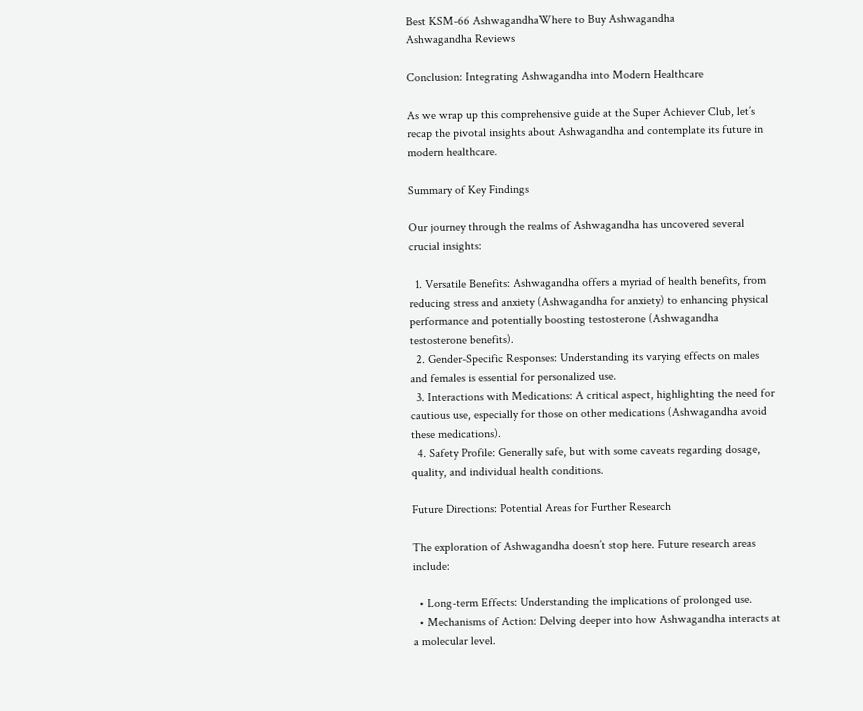Best KSM-66 AshwagandhaWhere to Buy Ashwagandha
Ashwagandha Reviews

Conclusion: Integrating Ashwagandha into Modern Healthcare

As we wrap up this comprehensive guide at the Super Achiever Club, let’s recap the pivotal insights about Ashwagandha and contemplate its future in modern healthcare.

Summary of Key Findings

Our journey through the realms of Ashwagandha has uncovered several crucial insights:

  1. Versatile Benefits: Ashwagandha offers a myriad of health benefits, from reducing stress and anxiety (Ashwagandha for anxiety) to enhancing physical performance and potentially boosting testosterone (Ashwagandha testosterone benefits).
  2. Gender-Specific Responses: Understanding its varying effects on males and females is essential for personalized use.
  3. Interactions with Medications: A critical aspect, highlighting the need for cautious use, especially for those on other medications (Ashwagandha avoid these medications).
  4. Safety Profile: Generally safe, but with some caveats regarding dosage, quality, and individual health conditions.

Future Directions: Potential Areas for Further Research

The exploration of Ashwagandha doesn’t stop here. Future research areas include:

  • Long-term Effects: Understanding the implications of prolonged use.
  • Mechanisms of Action: Delving deeper into how Ashwagandha interacts at a molecular level.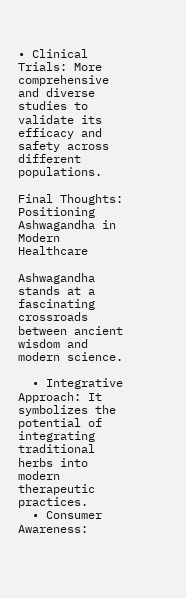• Clinical Trials: More comprehensive and diverse studies to validate its efficacy and safety across different populations.

Final Thoughts: Positioning Ashwagandha in Modern Healthcare

Ashwagandha stands at a fascinating crossroads between ancient wisdom and modern science.

  • Integrative Approach: It symbolizes the potential of integrating traditional herbs into modern therapeutic practices.
  • Consumer Awareness: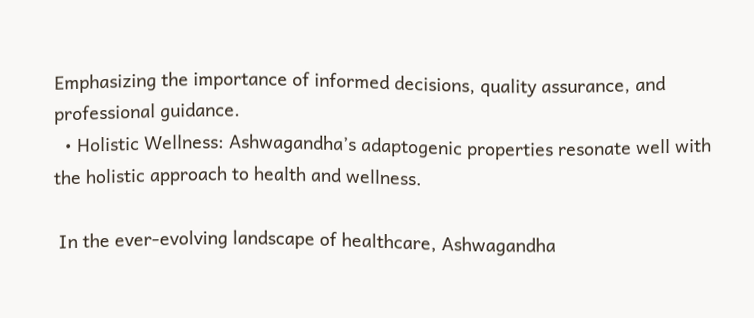Emphasizing the importance of informed decisions, quality assurance, and professional guidance.
  • Holistic Wellness: Ashwagandha’s adaptogenic properties resonate well with the holistic approach to health and wellness.

 In the ever-evolving landscape of healthcare, Ashwagandha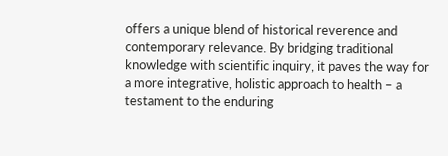offers a unique blend of historical reverence and contemporary relevance. By bridging traditional knowledge with scientific inquiry, it paves the way for a more integrative, holistic approach to health – a testament to the enduring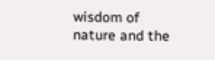wisdom of nature and the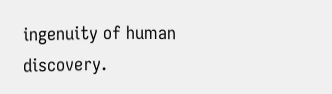ingenuity of human discovery.